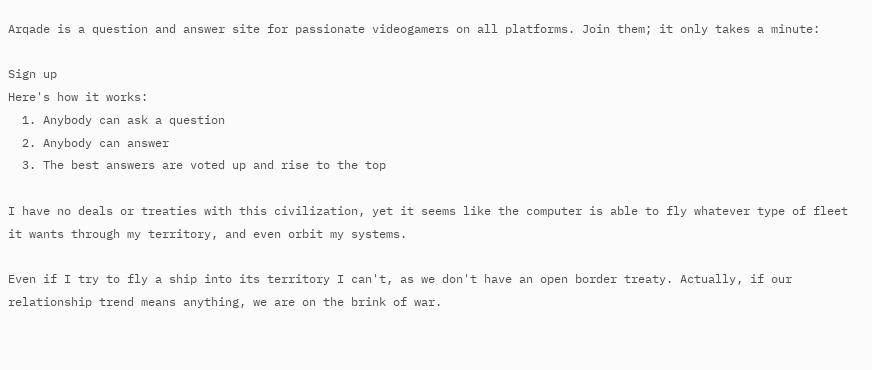Arqade is a question and answer site for passionate videogamers on all platforms. Join them; it only takes a minute:

Sign up
Here's how it works:
  1. Anybody can ask a question
  2. Anybody can answer
  3. The best answers are voted up and rise to the top

I have no deals or treaties with this civilization, yet it seems like the computer is able to fly whatever type of fleet it wants through my territory, and even orbit my systems.

Even if I try to fly a ship into its territory I can't, as we don't have an open border treaty. Actually, if our relationship trend means anything, we are on the brink of war.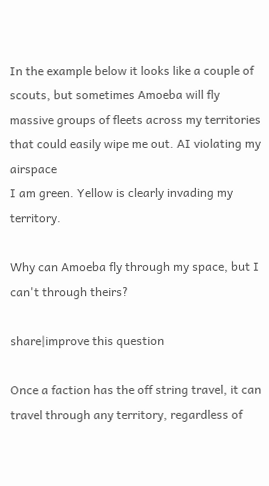In the example below it looks like a couple of scouts, but sometimes Amoeba will fly massive groups of fleets across my territories that could easily wipe me out. AI violating my airspace
I am green. Yellow is clearly invading my territory.

Why can Amoeba fly through my space, but I can't through theirs?

share|improve this question

Once a faction has the off string travel, it can travel through any territory, regardless of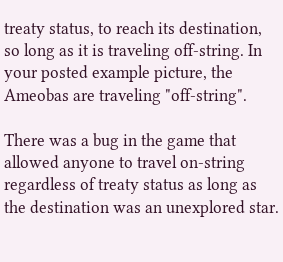treaty status, to reach its destination, so long as it is traveling off-string. In your posted example picture, the Ameobas are traveling "off-string".

There was a bug in the game that allowed anyone to travel on-string regardless of treaty status as long as the destination was an unexplored star.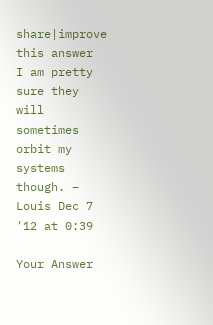share|improve this answer
I am pretty sure they will sometimes orbit my systems though. – Louis Dec 7 '12 at 0:39

Your Answer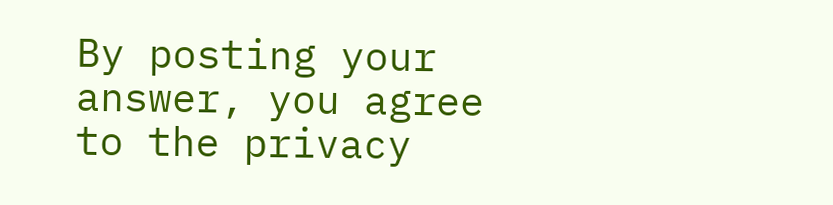By posting your answer, you agree to the privacy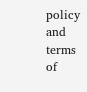policy and terms of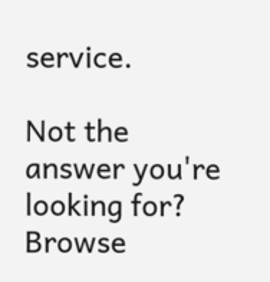service.

Not the answer you're looking for? Browse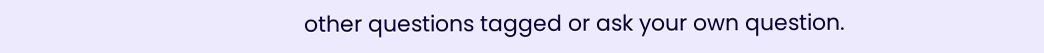other questions tagged or ask your own question.